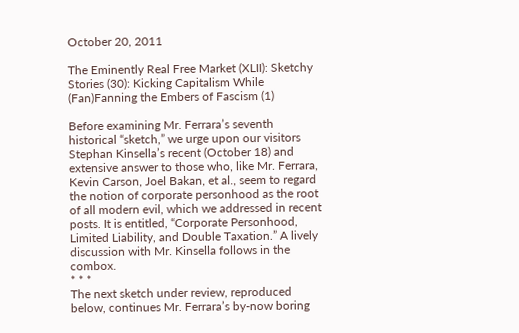October 20, 2011

The Eminently Real Free Market (XLII): Sketchy Stories (30): Kicking Capitalism While (Fan)Fanning the Embers of Fascism (1)

Before examining Mr. Ferrara’s seventh historical “sketch,” we urge upon our visitors Stephan Kinsella’s recent (October 18) and extensive answer to those who, like Mr. Ferrara, Kevin Carson, Joel Bakan, et al., seem to regard the notion of corporate personhood as the root of all modern evil, which we addressed in recent posts. It is entitled, “Corporate Personhood, Limited Liability, and Double Taxation.” A lively discussion with Mr. Kinsella follows in the combox.
* * *
The next sketch under review, reproduced below, continues Mr. Ferrara’s by-now boring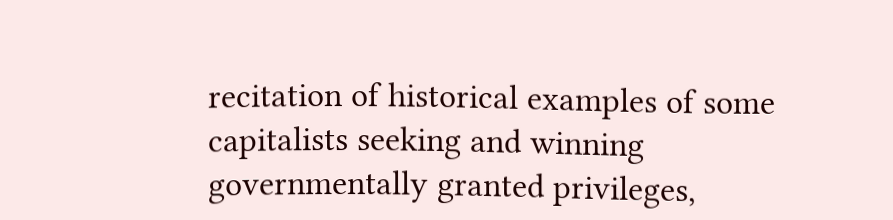recitation of historical examples of some capitalists seeking and winning governmentally granted privileges,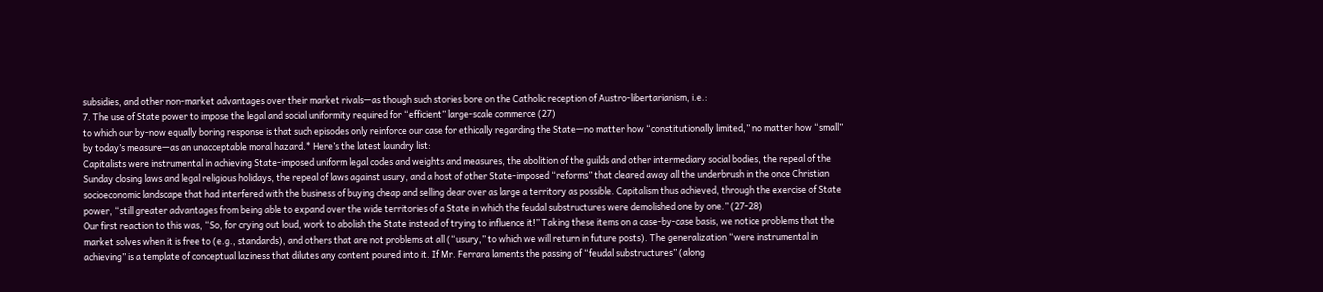subsidies, and other non-market advantages over their market rivals—as though such stories bore on the Catholic reception of Austro-libertarianism, i.e.:
7. The use of State power to impose the legal and social uniformity required for “efficient” large-scale commerce (27)
to which our by-now equally boring response is that such episodes only reinforce our case for ethically regarding the State—no matter how “constitutionally limited,” no matter how “small” by today’s measure—as an unacceptable moral hazard.* Here’s the latest laundry list:
Capitalists were instrumental in achieving State-imposed uniform legal codes and weights and measures, the abolition of the guilds and other intermediary social bodies, the repeal of the Sunday closing laws and legal religious holidays, the repeal of laws against usury, and a host of other State-imposed “reforms” that cleared away all the underbrush in the once Christian socioeconomic landscape that had interfered with the business of buying cheap and selling dear over as large a territory as possible. Capitalism thus achieved, through the exercise of State power, “still greater advantages from being able to expand over the wide territories of a State in which the feudal substructures were demolished one by one.” (27-28)
Our first reaction to this was, “So, for crying out loud, work to abolish the State instead of trying to influence it!” Taking these items on a case-by-case basis, we notice problems that the market solves when it is free to (e.g., standards), and others that are not problems at all (“usury,” to which we will return in future posts). The generalization “were instrumental in achieving” is a template of conceptual laziness that dilutes any content poured into it. If Mr. Ferrara laments the passing of “feudal substructures” (along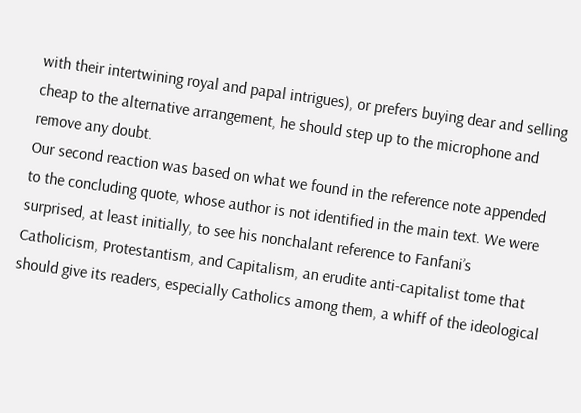with their intertwining royal and papal intrigues), or prefers buying dear and selling cheap to the alternative arrangement, he should step up to the microphone and remove any doubt.
Our second reaction was based on what we found in the reference note appended to the concluding quote, whose author is not identified in the main text. We were surprised, at least initially, to see his nonchalant reference to Fanfani’s Catholicism, Protestantism, and Capitalism, an erudite anti-capitalist tome that should give its readers, especially Catholics among them, a whiff of the ideological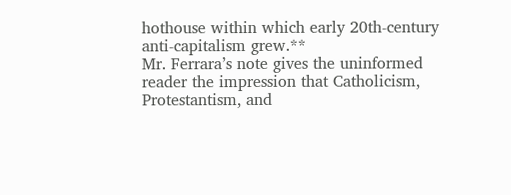hothouse within which early 20th-century anti-capitalism grew.**
Mr. Ferrara’s note gives the uninformed reader the impression that Catholicism, Protestantism, and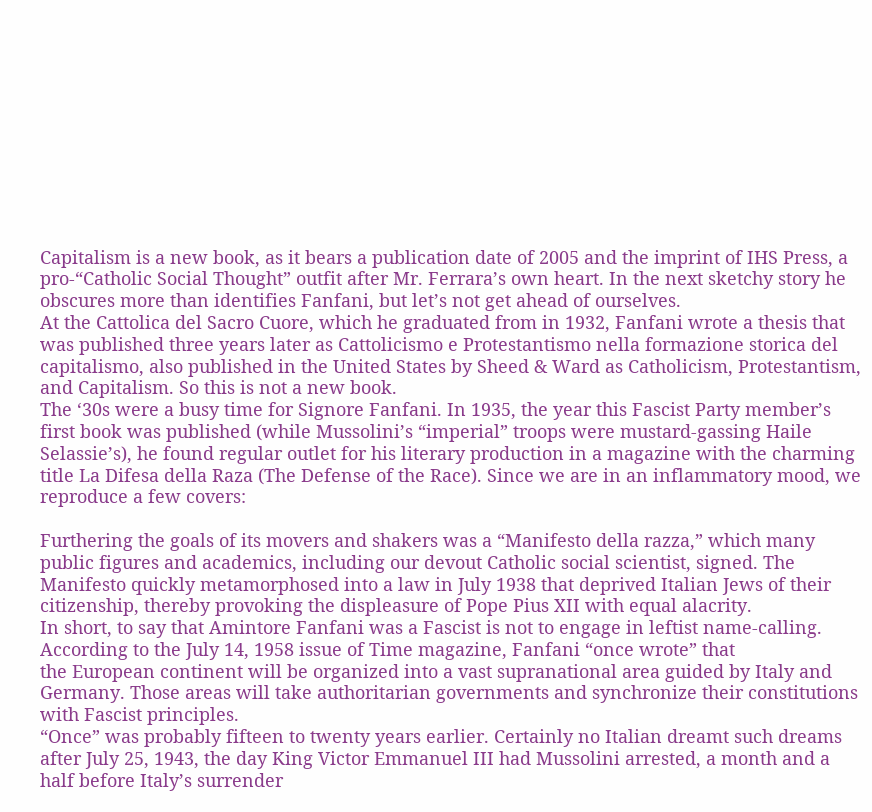Capitalism is a new book, as it bears a publication date of 2005 and the imprint of IHS Press, a pro-“Catholic Social Thought” outfit after Mr. Ferrara’s own heart. In the next sketchy story he obscures more than identifies Fanfani, but let’s not get ahead of ourselves.
At the Cattolica del Sacro Cuore, which he graduated from in 1932, Fanfani wrote a thesis that was published three years later as Cattolicismo e Protestantismo nella formazione storica del capitalismo, also published in the United States by Sheed & Ward as Catholicism, Protestantism, and Capitalism. So this is not a new book.
The ‘30s were a busy time for Signore Fanfani. In 1935, the year this Fascist Party member’s first book was published (while Mussolini’s “imperial” troops were mustard-gassing Haile Selassie’s), he found regular outlet for his literary production in a magazine with the charming title La Difesa della Raza (The Defense of the Race). Since we are in an inflammatory mood, we reproduce a few covers:

Furthering the goals of its movers and shakers was a “Manifesto della razza,” which many public figures and academics, including our devout Catholic social scientist, signed. The Manifesto quickly metamorphosed into a law in July 1938 that deprived Italian Jews of their citizenship, thereby provoking the displeasure of Pope Pius XII with equal alacrity.
In short, to say that Amintore Fanfani was a Fascist is not to engage in leftist name-calling. According to the July 14, 1958 issue of Time magazine, Fanfani “once wrote” that
the European continent will be organized into a vast supranational area guided by Italy and Germany. Those areas will take authoritarian governments and synchronize their constitutions with Fascist principles.
“Once” was probably fifteen to twenty years earlier. Certainly no Italian dreamt such dreams after July 25, 1943, the day King Victor Emmanuel III had Mussolini arrested, a month and a half before Italy’s surrender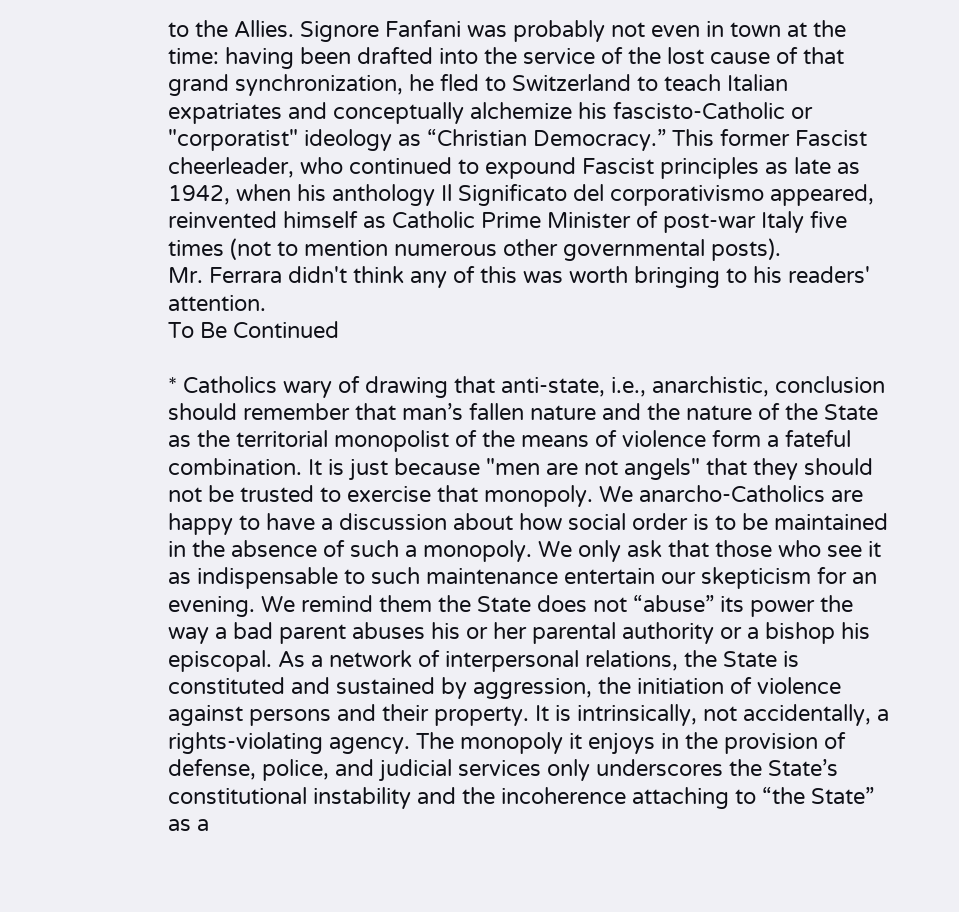to the Allies. Signore Fanfani was probably not even in town at the time: having been drafted into the service of the lost cause of that grand synchronization, he fled to Switzerland to teach Italian expatriates and conceptually alchemize his fascisto-Catholic or "corporatist" ideology as “Christian Democracy.” This former Fascist cheerleader, who continued to expound Fascist principles as late as 1942, when his anthology Il Significato del corporativismo appeared, reinvented himself as Catholic Prime Minister of post-war Italy five times (not to mention numerous other governmental posts).
Mr. Ferrara didn't think any of this was worth bringing to his readers' attention.
To Be Continued

* Catholics wary of drawing that anti-state, i.e., anarchistic, conclusion should remember that man’s fallen nature and the nature of the State as the territorial monopolist of the means of violence form a fateful combination. It is just because "men are not angels" that they should not be trusted to exercise that monopoly. We anarcho-Catholics are happy to have a discussion about how social order is to be maintained in the absence of such a monopoly. We only ask that those who see it as indispensable to such maintenance entertain our skepticism for an evening. We remind them the State does not “abuse” its power the way a bad parent abuses his or her parental authority or a bishop his episcopal. As a network of interpersonal relations, the State is constituted and sustained by aggression, the initiation of violence against persons and their property. It is intrinsically, not accidentally, a rights-violating agency. The monopoly it enjoys in the provision of defense, police, and judicial services only underscores the State’s constitutional instability and the incoherence attaching to “the State” as a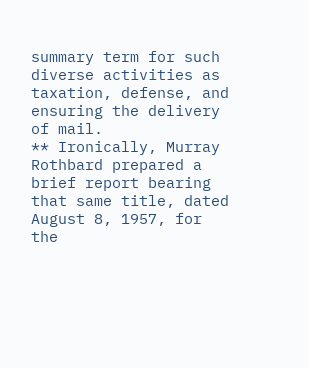summary term for such diverse activities as taxation, defense, and ensuring the delivery of mail.
** Ironically, Murray Rothbard prepared a brief report bearing that same title, dated August 8, 1957, for the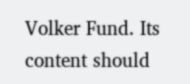Volker Fund. Its content should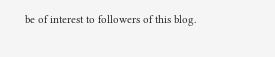be of interest to followers of this blog.